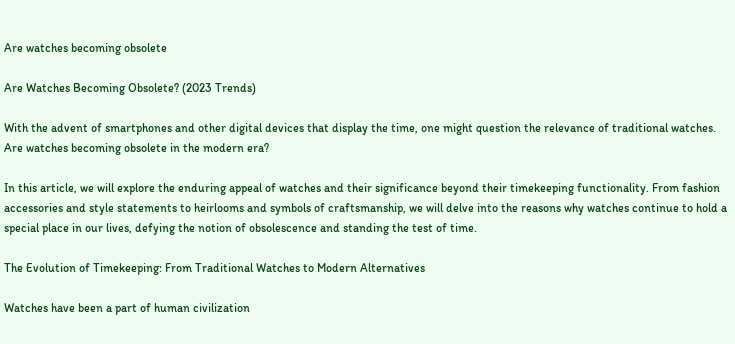Are watches becoming obsolete

Are Watches Becoming Obsolete? (2023 Trends)

With the advent of smartphones and other digital devices that display the time, one might question the relevance of traditional watches. Are watches becoming obsolete in the modern era?

In this article, we will explore the enduring appeal of watches and their significance beyond their timekeeping functionality. From fashion accessories and style statements to heirlooms and symbols of craftsmanship, we will delve into the reasons why watches continue to hold a special place in our lives, defying the notion of obsolescence and standing the test of time.

The Evolution of Timekeeping: From Traditional Watches to Modern Alternatives

Watches have been a part of human civilization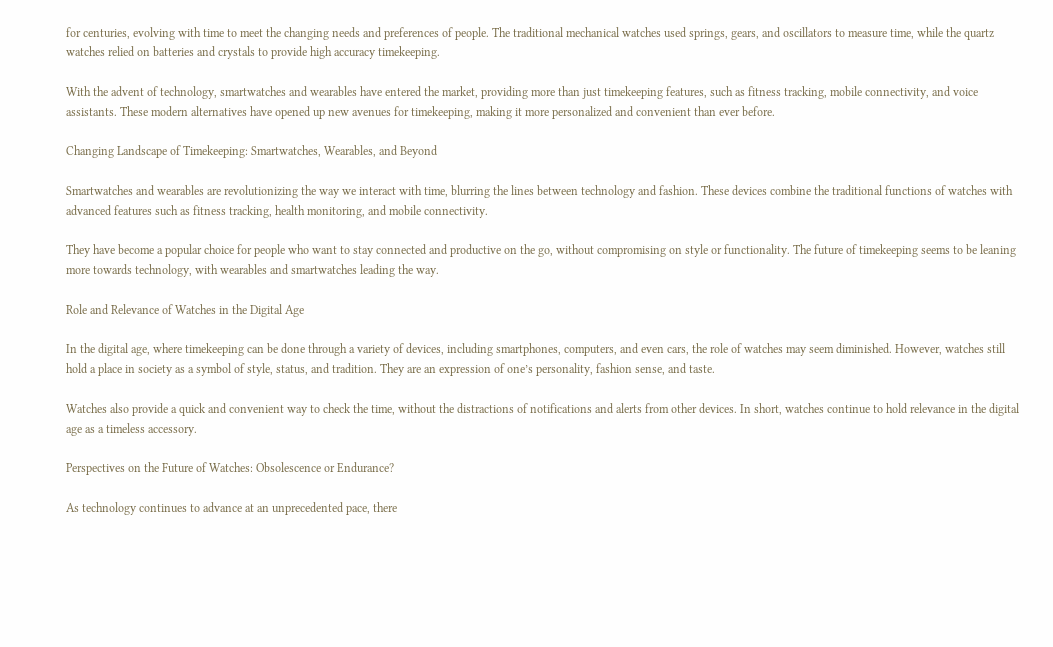for centuries, evolving with time to meet the changing needs and preferences of people. The traditional mechanical watches used springs, gears, and oscillators to measure time, while the quartz watches relied on batteries and crystals to provide high accuracy timekeeping.

With the advent of technology, smartwatches and wearables have entered the market, providing more than just timekeeping features, such as fitness tracking, mobile connectivity, and voice assistants. These modern alternatives have opened up new avenues for timekeeping, making it more personalized and convenient than ever before.

Changing Landscape of Timekeeping: Smartwatches, Wearables, and Beyond

Smartwatches and wearables are revolutionizing the way we interact with time, blurring the lines between technology and fashion. These devices combine the traditional functions of watches with advanced features such as fitness tracking, health monitoring, and mobile connectivity.

They have become a popular choice for people who want to stay connected and productive on the go, without compromising on style or functionality. The future of timekeeping seems to be leaning more towards technology, with wearables and smartwatches leading the way.

Role and Relevance of Watches in the Digital Age

In the digital age, where timekeeping can be done through a variety of devices, including smartphones, computers, and even cars, the role of watches may seem diminished. However, watches still hold a place in society as a symbol of style, status, and tradition. They are an expression of one’s personality, fashion sense, and taste.

Watches also provide a quick and convenient way to check the time, without the distractions of notifications and alerts from other devices. In short, watches continue to hold relevance in the digital age as a timeless accessory.

Perspectives on the Future of Watches: Obsolescence or Endurance?

As technology continues to advance at an unprecedented pace, there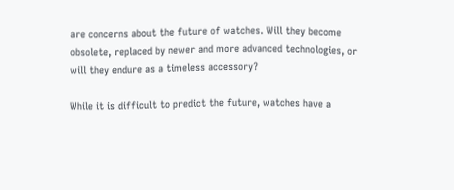are concerns about the future of watches. Will they become obsolete, replaced by newer and more advanced technologies, or will they endure as a timeless accessory?

While it is difficult to predict the future, watches have a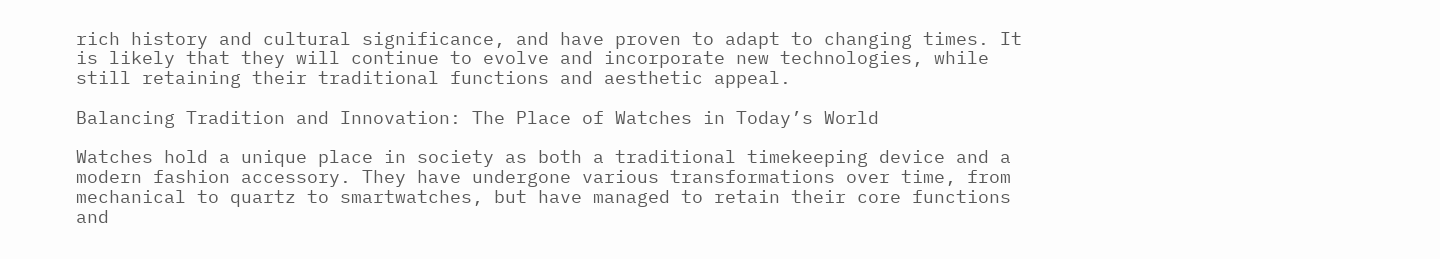rich history and cultural significance, and have proven to adapt to changing times. It is likely that they will continue to evolve and incorporate new technologies, while still retaining their traditional functions and aesthetic appeal.

Balancing Tradition and Innovation: The Place of Watches in Today’s World

Watches hold a unique place in society as both a traditional timekeeping device and a modern fashion accessory. They have undergone various transformations over time, from mechanical to quartz to smartwatches, but have managed to retain their core functions and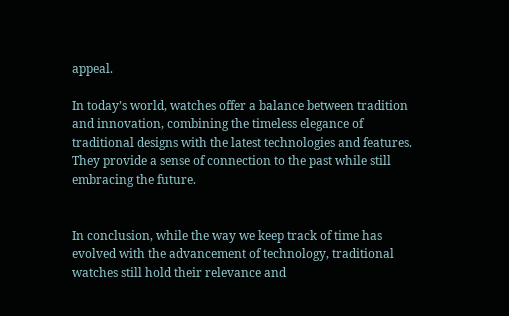appeal.

In today’s world, watches offer a balance between tradition and innovation, combining the timeless elegance of traditional designs with the latest technologies and features. They provide a sense of connection to the past while still embracing the future.


In conclusion, while the way we keep track of time has evolved with the advancement of technology, traditional watches still hold their relevance and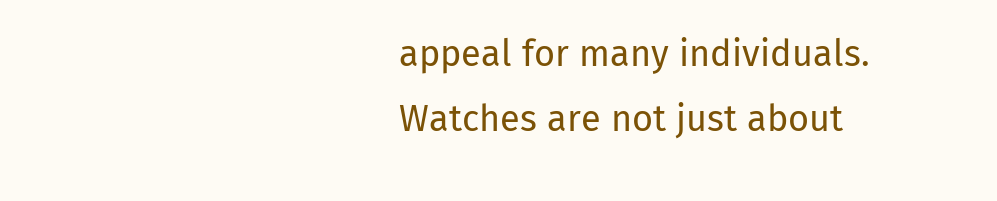appeal for many individuals. Watches are not just about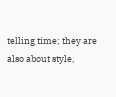telling time; they are also about style,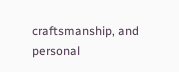craftsmanship, and personal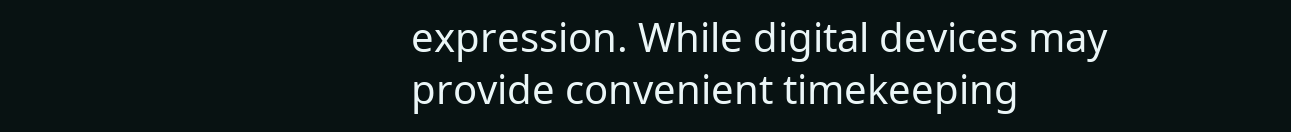expression. While digital devices may provide convenient timekeeping